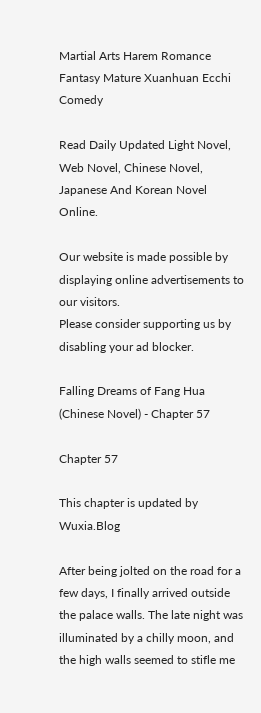Martial Arts Harem Romance Fantasy Mature Xuanhuan Ecchi Comedy

Read Daily Updated Light Novel, Web Novel, Chinese Novel, Japanese And Korean Novel Online.

Our website is made possible by displaying online advertisements to our visitors.
Please consider supporting us by disabling your ad blocker.

Falling Dreams of Fang Hua (Chinese Novel) - Chapter 57

Chapter 57

This chapter is updated by Wuxia.Blog

After being jolted on the road for a few days, I finally arrived outside the palace walls. The late night was illuminated by a chilly moon, and the high walls seemed to stifle me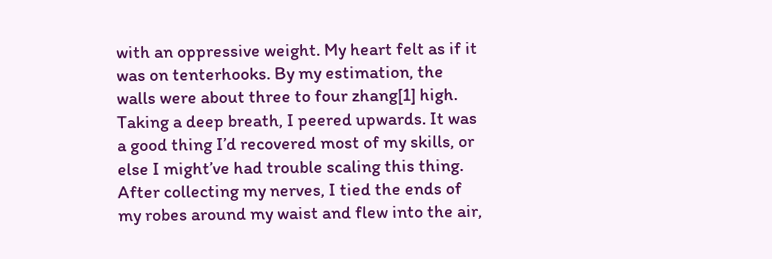with an oppressive weight. My heart felt as if it was on tenterhooks. By my estimation, the walls were about three to four zhang[1] high. Taking a deep breath, I peered upwards. It was a good thing I’d recovered most of my skills, or else I might’ve had trouble scaling this thing. After collecting my nerves, I tied the ends of my robes around my waist and flew into the air,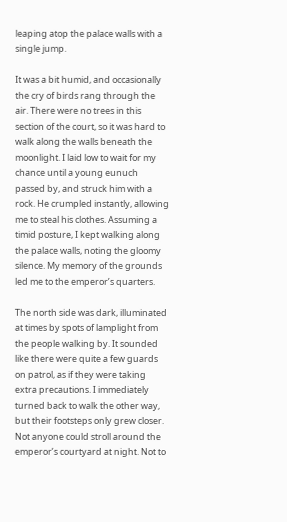leaping atop the palace walls with a single jump.

It was a bit humid, and occasionally the cry of birds rang through the air. There were no trees in this section of the court, so it was hard to walk along the walls beneath the moonlight. I laid low to wait for my chance until a young eunuch passed by, and struck him with a rock. He crumpled instantly, allowing me to steal his clothes. Assuming a timid posture, I kept walking along the palace walls, noting the gloomy silence. My memory of the grounds led me to the emperor’s quarters.

The north side was dark, illuminated at times by spots of lamplight from the people walking by. It sounded like there were quite a few guards on patrol, as if they were taking extra precautions. I immediately turned back to walk the other way, but their footsteps only grew closer. Not anyone could stroll around the emperor’s courtyard at night. Not to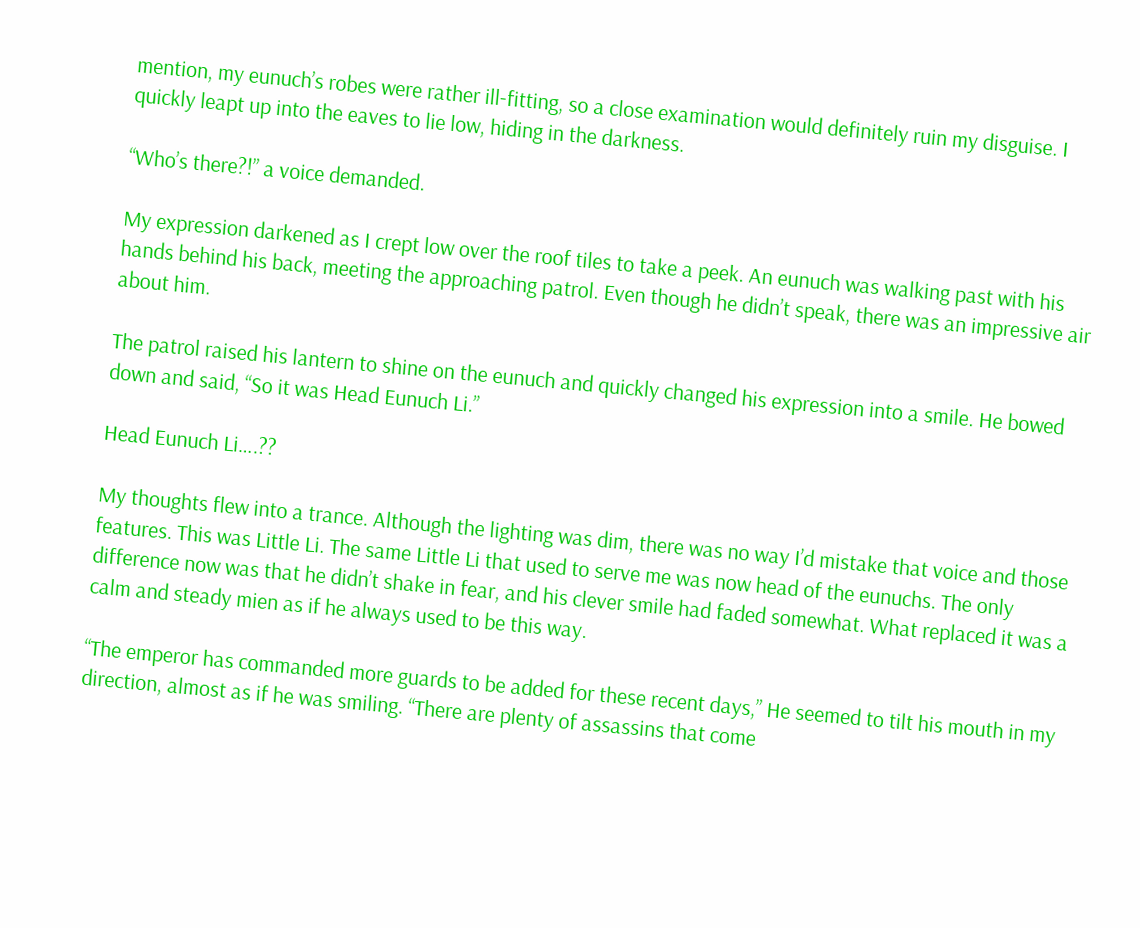mention, my eunuch’s robes were rather ill-fitting, so a close examination would definitely ruin my disguise. I quickly leapt up into the eaves to lie low, hiding in the darkness.

“Who’s there?!” a voice demanded.

My expression darkened as I crept low over the roof tiles to take a peek. An eunuch was walking past with his hands behind his back, meeting the approaching patrol. Even though he didn’t speak, there was an impressive air about him.

The patrol raised his lantern to shine on the eunuch and quickly changed his expression into a smile. He bowed down and said, “So it was Head Eunuch Li.”

Head Eunuch Li….??

My thoughts flew into a trance. Although the lighting was dim, there was no way I’d mistake that voice and those features. This was Little Li. The same Little Li that used to serve me was now head of the eunuchs. The only difference now was that he didn’t shake in fear, and his clever smile had faded somewhat. What replaced it was a calm and steady mien as if he always used to be this way.

“The emperor has commanded more guards to be added for these recent days,” He seemed to tilt his mouth in my direction, almost as if he was smiling. “There are plenty of assassins that come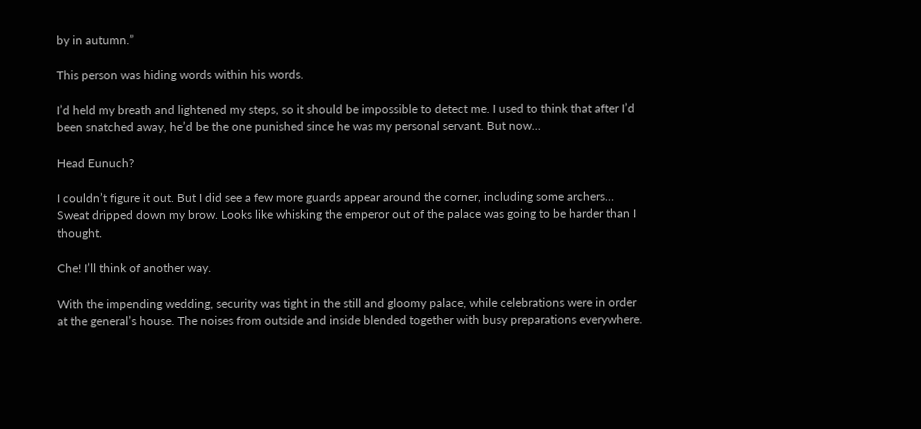by in autumn.”

This person was hiding words within his words.

I’d held my breath and lightened my steps, so it should be impossible to detect me. I used to think that after I’d been snatched away, he’d be the one punished since he was my personal servant. But now…

Head Eunuch?

I couldn’t figure it out. But I did see a few more guards appear around the corner, including some archers… Sweat dripped down my brow. Looks like whisking the emperor out of the palace was going to be harder than I thought.

Che! I’ll think of another way.

With the impending wedding, security was tight in the still and gloomy palace, while celebrations were in order at the general’s house. The noises from outside and inside blended together with busy preparations everywhere.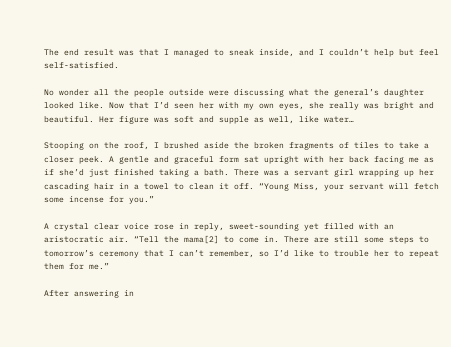The end result was that I managed to sneak inside, and I couldn’t help but feel self-satisfied.

No wonder all the people outside were discussing what the general’s daughter looked like. Now that I’d seen her with my own eyes, she really was bright and beautiful. Her figure was soft and supple as well, like water…

Stooping on the roof, I brushed aside the broken fragments of tiles to take a closer peek. A gentle and graceful form sat upright with her back facing me as if she’d just finished taking a bath. There was a servant girl wrapping up her cascading hair in a towel to clean it off. “Young Miss, your servant will fetch some incense for you.”

A crystal clear voice rose in reply, sweet-sounding yet filled with an aristocratic air. “Tell the mama[2] to come in. There are still some steps to tomorrow’s ceremony that I can’t remember, so I’d like to trouble her to repeat them for me.”

After answering in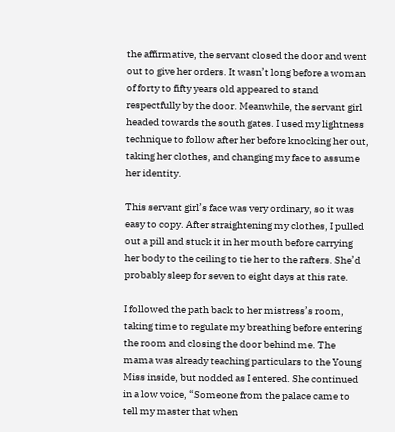the affirmative, the servant closed the door and went out to give her orders. It wasn’t long before a woman of forty to fifty years old appeared to stand respectfully by the door. Meanwhile, the servant girl headed towards the south gates. I used my lightness technique to follow after her before knocking her out, taking her clothes, and changing my face to assume her identity.

This servant girl’s face was very ordinary, so it was easy to copy. After straightening my clothes, I pulled out a pill and stuck it in her mouth before carrying her body to the ceiling to tie her to the rafters. She’d probably sleep for seven to eight days at this rate.

I followed the path back to her mistress’s room, taking time to regulate my breathing before entering the room and closing the door behind me. The mama was already teaching particulars to the Young Miss inside, but nodded as I entered. She continued in a low voice, “Someone from the palace came to tell my master that when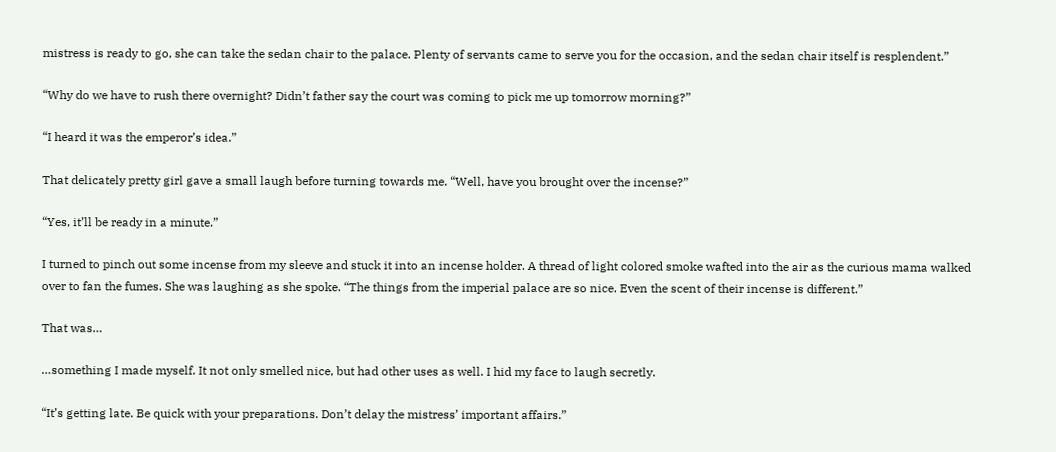mistress is ready to go, she can take the sedan chair to the palace. Plenty of servants came to serve you for the occasion, and the sedan chair itself is resplendent.”

“Why do we have to rush there overnight? Didn’t father say the court was coming to pick me up tomorrow morning?”

“I heard it was the emperor’s idea.”

That delicately pretty girl gave a small laugh before turning towards me. “Well, have you brought over the incense?”

“Yes, it’ll be ready in a minute.”

I turned to pinch out some incense from my sleeve and stuck it into an incense holder. A thread of light colored smoke wafted into the air as the curious mama walked over to fan the fumes. She was laughing as she spoke. “The things from the imperial palace are so nice. Even the scent of their incense is different.”

That was…

…something I made myself. It not only smelled nice, but had other uses as well. I hid my face to laugh secretly.

“It’s getting late. Be quick with your preparations. Don’t delay the mistress’ important affairs.”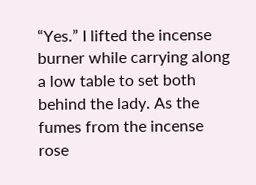“Yes.” I lifted the incense burner while carrying along a low table to set both behind the lady. As the fumes from the incense rose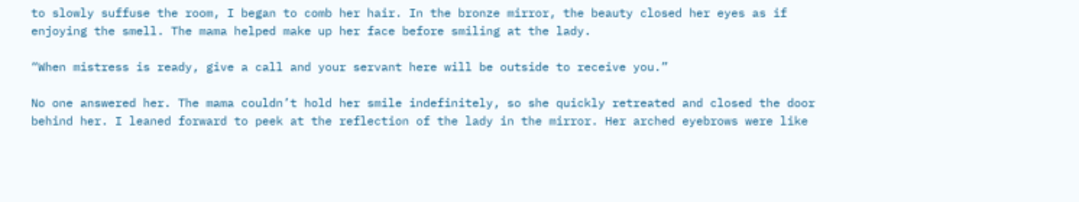to slowly suffuse the room, I began to comb her hair. In the bronze mirror, the beauty closed her eyes as if enjoying the smell. The mama helped make up her face before smiling at the lady.

“When mistress is ready, give a call and your servant here will be outside to receive you.”

No one answered her. The mama couldn’t hold her smile indefinitely, so she quickly retreated and closed the door behind her. I leaned forward to peek at the reflection of the lady in the mirror. Her arched eyebrows were like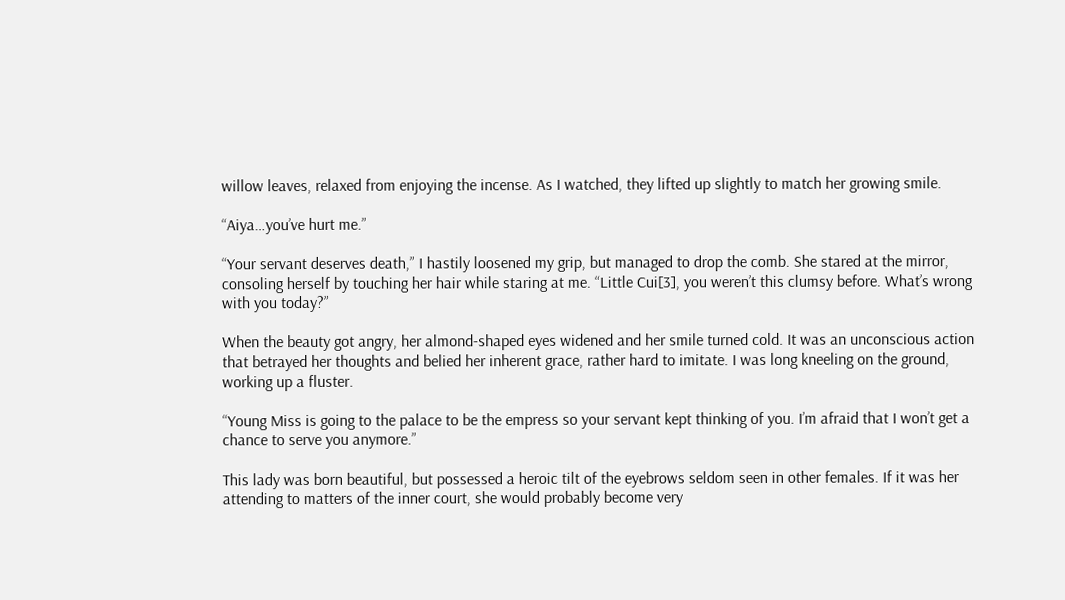willow leaves, relaxed from enjoying the incense. As I watched, they lifted up slightly to match her growing smile.

“Aiya…you’ve hurt me.”

“Your servant deserves death,” I hastily loosened my grip, but managed to drop the comb. She stared at the mirror, consoling herself by touching her hair while staring at me. “Little Cui[3], you weren’t this clumsy before. What’s wrong with you today?”

When the beauty got angry, her almond-shaped eyes widened and her smile turned cold. It was an unconscious action that betrayed her thoughts and belied her inherent grace, rather hard to imitate. I was long kneeling on the ground, working up a fluster.

“Young Miss is going to the palace to be the empress so your servant kept thinking of you. I’m afraid that I won’t get a chance to serve you anymore.”

This lady was born beautiful, but possessed a heroic tilt of the eyebrows seldom seen in other females. If it was her attending to matters of the inner court, she would probably become very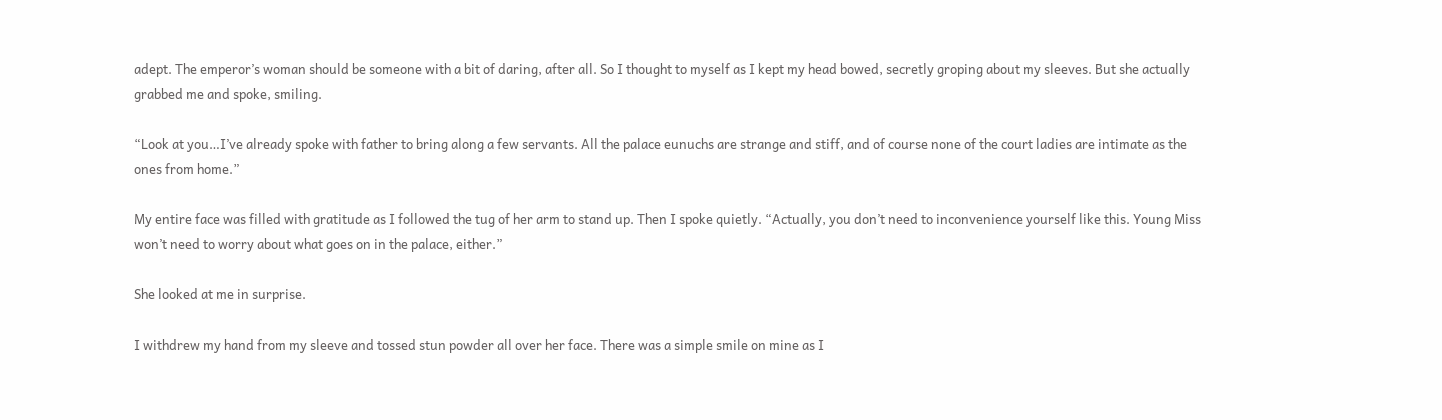adept. The emperor’s woman should be someone with a bit of daring, after all. So I thought to myself as I kept my head bowed, secretly groping about my sleeves. But she actually grabbed me and spoke, smiling.

“Look at you…I’ve already spoke with father to bring along a few servants. All the palace eunuchs are strange and stiff, and of course none of the court ladies are intimate as the ones from home.”

My entire face was filled with gratitude as I followed the tug of her arm to stand up. Then I spoke quietly. “Actually, you don’t need to inconvenience yourself like this. Young Miss won’t need to worry about what goes on in the palace, either.”

She looked at me in surprise.

I withdrew my hand from my sleeve and tossed stun powder all over her face. There was a simple smile on mine as I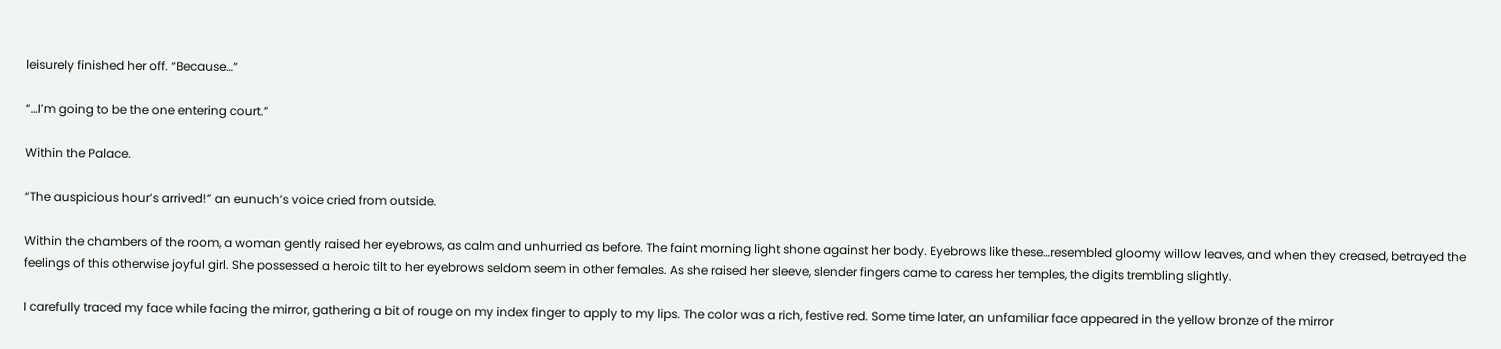leisurely finished her off. “Because…”

“…I’m going to be the one entering court.”

Within the Palace.

“The auspicious hour’s arrived!” an eunuch’s voice cried from outside.

Within the chambers of the room, a woman gently raised her eyebrows, as calm and unhurried as before. The faint morning light shone against her body. Eyebrows like these…resembled gloomy willow leaves, and when they creased, betrayed the feelings of this otherwise joyful girl. She possessed a heroic tilt to her eyebrows seldom seem in other females. As she raised her sleeve, slender fingers came to caress her temples, the digits trembling slightly.

I carefully traced my face while facing the mirror, gathering a bit of rouge on my index finger to apply to my lips. The color was a rich, festive red. Some time later, an unfamiliar face appeared in the yellow bronze of the mirror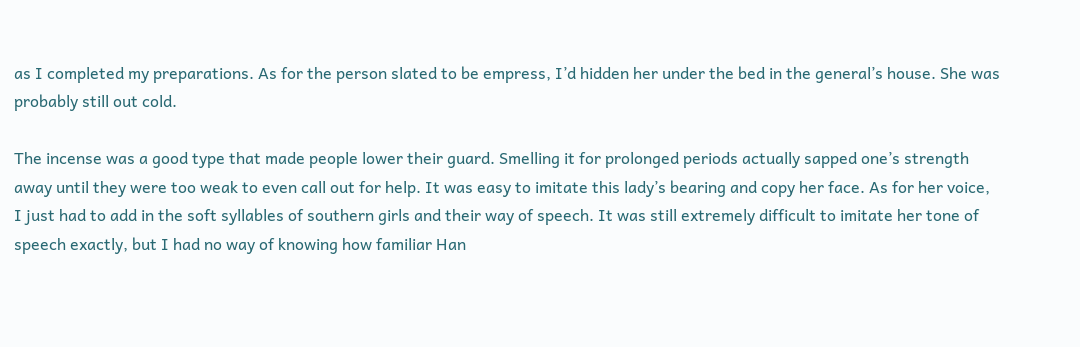as I completed my preparations. As for the person slated to be empress, I’d hidden her under the bed in the general’s house. She was probably still out cold.

The incense was a good type that made people lower their guard. Smelling it for prolonged periods actually sapped one’s strength away until they were too weak to even call out for help. It was easy to imitate this lady’s bearing and copy her face. As for her voice, I just had to add in the soft syllables of southern girls and their way of speech. It was still extremely difficult to imitate her tone of speech exactly, but I had no way of knowing how familiar Han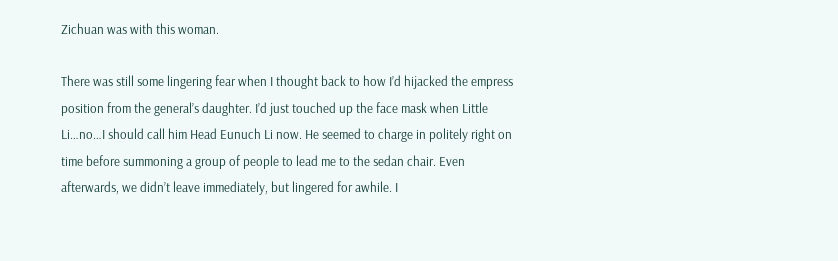Zichuan was with this woman.

There was still some lingering fear when I thought back to how I’d hijacked the empress position from the general’s daughter. I’d just touched up the face mask when Little Li…no…I should call him Head Eunuch Li now. He seemed to charge in politely right on time before summoning a group of people to lead me to the sedan chair. Even afterwards, we didn’t leave immediately, but lingered for awhile. I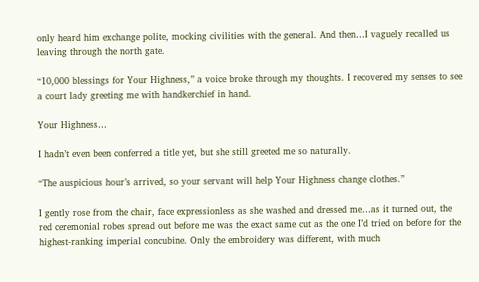only heard him exchange polite, mocking civilities with the general. And then…I vaguely recalled us leaving through the north gate.

“10,000 blessings for Your Highness,” a voice broke through my thoughts. I recovered my senses to see a court lady greeting me with handkerchief in hand.

Your Highness…

I hadn’t even been conferred a title yet, but she still greeted me so naturally.

“The auspicious hour’s arrived, so your servant will help Your Highness change clothes.”

I gently rose from the chair, face expressionless as she washed and dressed me…as it turned out, the red ceremonial robes spread out before me was the exact same cut as the one I’d tried on before for the highest-ranking imperial concubine. Only the embroidery was different, with much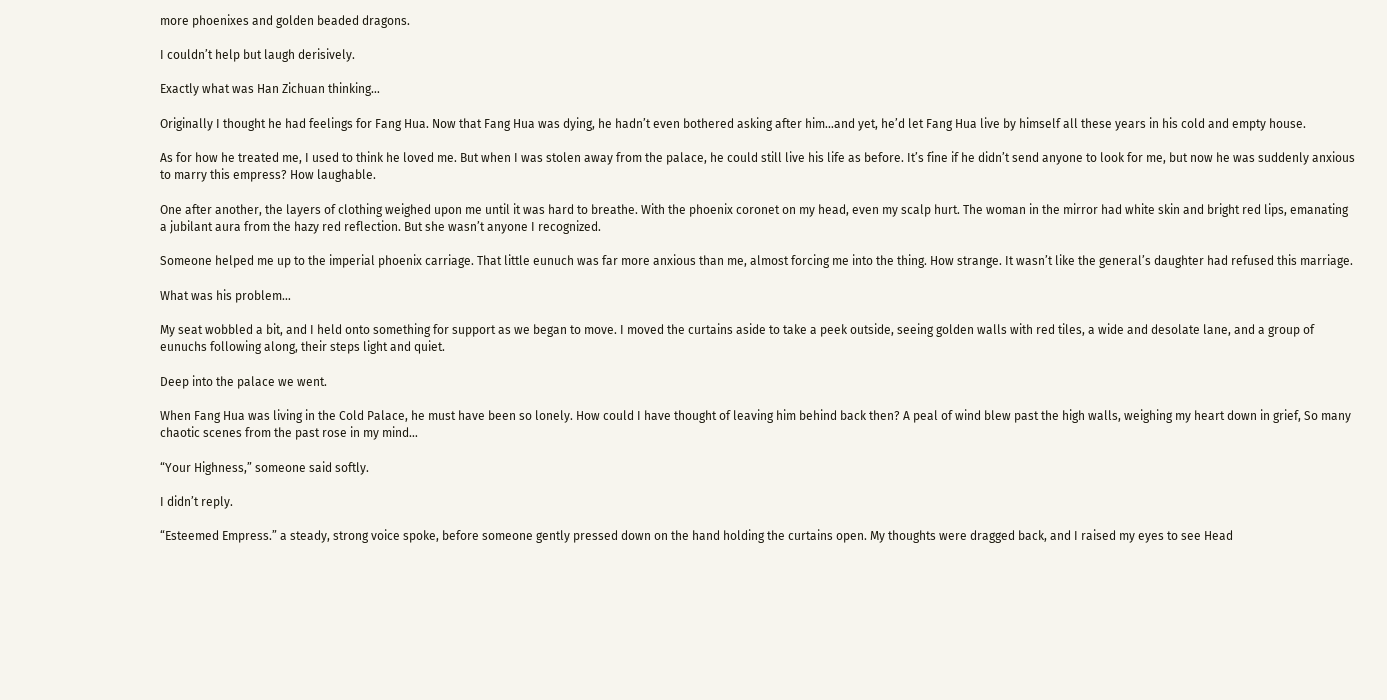more phoenixes and golden beaded dragons.

I couldn’t help but laugh derisively.

Exactly what was Han Zichuan thinking…

Originally I thought he had feelings for Fang Hua. Now that Fang Hua was dying, he hadn’t even bothered asking after him…and yet, he’d let Fang Hua live by himself all these years in his cold and empty house.

As for how he treated me, I used to think he loved me. But when I was stolen away from the palace, he could still live his life as before. It’s fine if he didn’t send anyone to look for me, but now he was suddenly anxious to marry this empress? How laughable.

One after another, the layers of clothing weighed upon me until it was hard to breathe. With the phoenix coronet on my head, even my scalp hurt. The woman in the mirror had white skin and bright red lips, emanating a jubilant aura from the hazy red reflection. But she wasn’t anyone I recognized.

Someone helped me up to the imperial phoenix carriage. That little eunuch was far more anxious than me, almost forcing me into the thing. How strange. It wasn’t like the general’s daughter had refused this marriage.

What was his problem…

My seat wobbled a bit, and I held onto something for support as we began to move. I moved the curtains aside to take a peek outside, seeing golden walls with red tiles, a wide and desolate lane, and a group of eunuchs following along, their steps light and quiet.

Deep into the palace we went.

When Fang Hua was living in the Cold Palace, he must have been so lonely. How could I have thought of leaving him behind back then? A peal of wind blew past the high walls, weighing my heart down in grief, So many chaotic scenes from the past rose in my mind…

“Your Highness,” someone said softly.

I didn’t reply.

“Esteemed Empress.” a steady, strong voice spoke, before someone gently pressed down on the hand holding the curtains open. My thoughts were dragged back, and I raised my eyes to see Head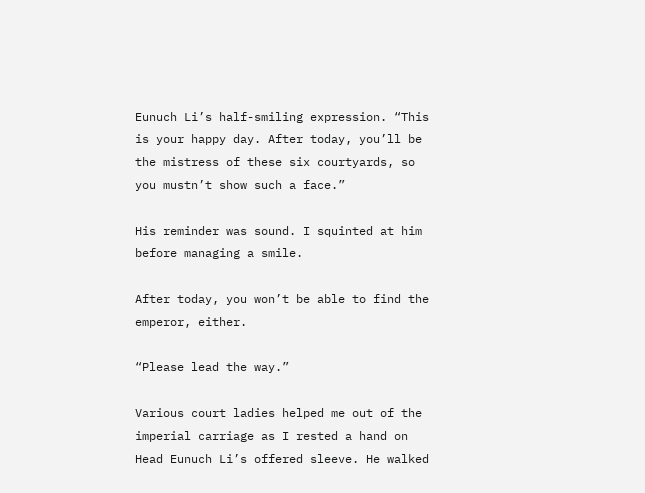Eunuch Li’s half-smiling expression. “This is your happy day. After today, you’ll be the mistress of these six courtyards, so you mustn’t show such a face.”

His reminder was sound. I squinted at him before managing a smile.

After today, you won’t be able to find the emperor, either.

“Please lead the way.”

Various court ladies helped me out of the imperial carriage as I rested a hand on Head Eunuch Li’s offered sleeve. He walked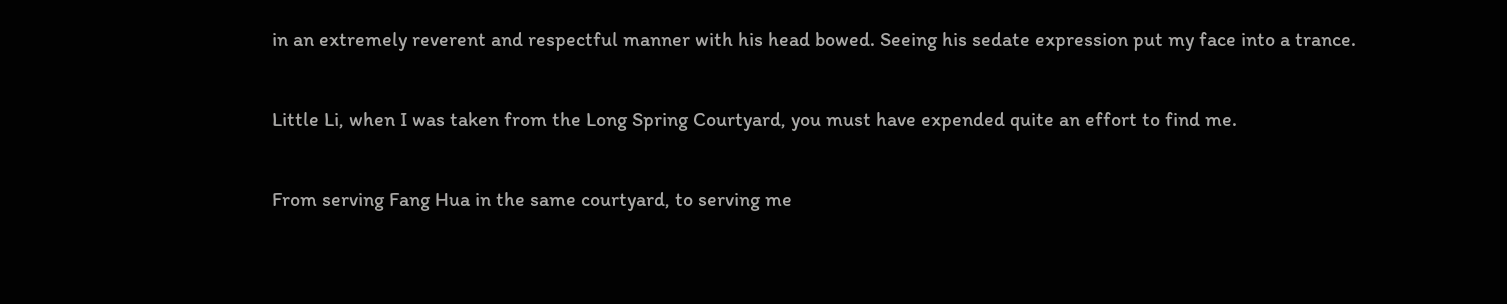in an extremely reverent and respectful manner with his head bowed. Seeing his sedate expression put my face into a trance.

Little Li, when I was taken from the Long Spring Courtyard, you must have expended quite an effort to find me.

From serving Fang Hua in the same courtyard, to serving me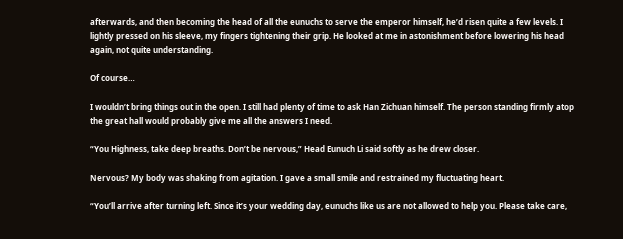afterwards, and then becoming the head of all the eunuchs to serve the emperor himself, he’d risen quite a few levels. I lightly pressed on his sleeve, my fingers tightening their grip. He looked at me in astonishment before lowering his head again, not quite understanding.

Of course…

I wouldn’t bring things out in the open. I still had plenty of time to ask Han Zichuan himself. The person standing firmly atop the great hall would probably give me all the answers I need.

“You Highness, take deep breaths. Don’t be nervous,” Head Eunuch Li said softly as he drew closer.

Nervous? My body was shaking from agitation. I gave a small smile and restrained my fluctuating heart.

“You’ll arrive after turning left. Since it’s your wedding day, eunuchs like us are not allowed to help you. Please take care,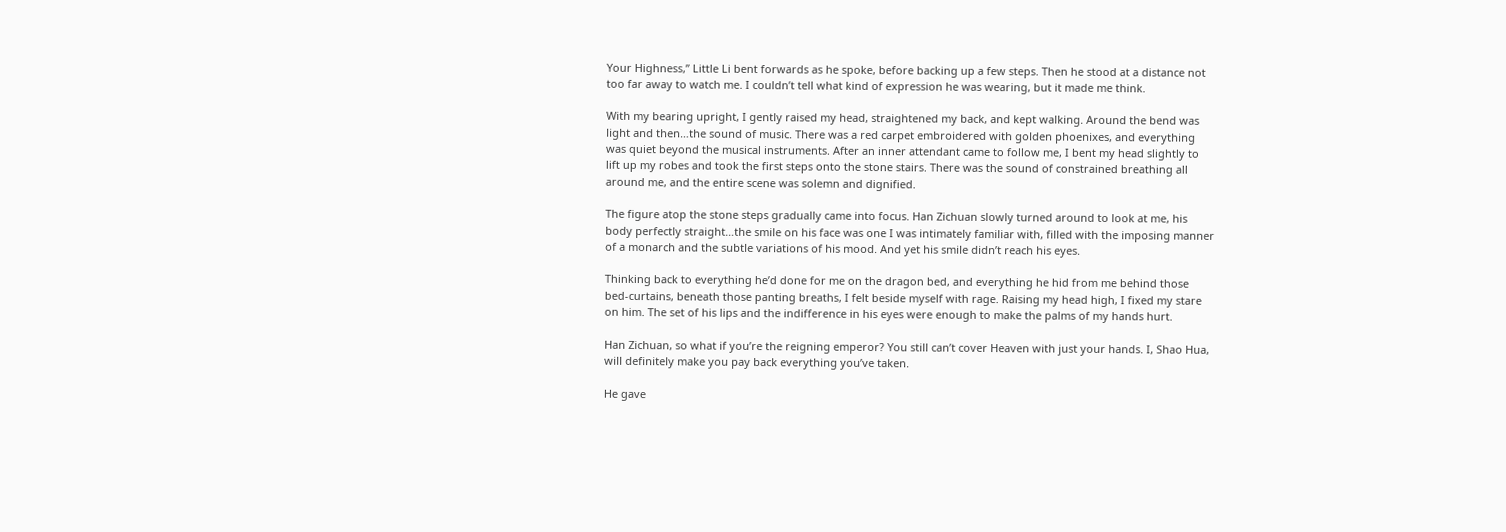Your Highness,” Little Li bent forwards as he spoke, before backing up a few steps. Then he stood at a distance not too far away to watch me. I couldn’t tell what kind of expression he was wearing, but it made me think.

With my bearing upright, I gently raised my head, straightened my back, and kept walking. Around the bend was light and then…the sound of music. There was a red carpet embroidered with golden phoenixes, and everything was quiet beyond the musical instruments. After an inner attendant came to follow me, I bent my head slightly to lift up my robes and took the first steps onto the stone stairs. There was the sound of constrained breathing all around me, and the entire scene was solemn and dignified.

The figure atop the stone steps gradually came into focus. Han Zichuan slowly turned around to look at me, his body perfectly straight…the smile on his face was one I was intimately familiar with, filled with the imposing manner of a monarch and the subtle variations of his mood. And yet his smile didn’t reach his eyes.

Thinking back to everything he’d done for me on the dragon bed, and everything he hid from me behind those bed-curtains, beneath those panting breaths, I felt beside myself with rage. Raising my head high, I fixed my stare on him. The set of his lips and the indifference in his eyes were enough to make the palms of my hands hurt.

Han Zichuan, so what if you’re the reigning emperor? You still can’t cover Heaven with just your hands. I, Shao Hua, will definitely make you pay back everything you’ve taken.

He gave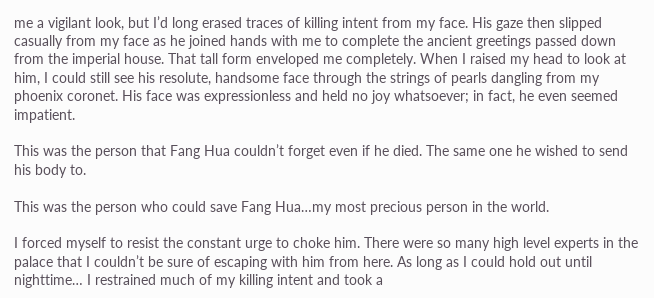me a vigilant look, but I’d long erased traces of killing intent from my face. His gaze then slipped casually from my face as he joined hands with me to complete the ancient greetings passed down from the imperial house. That tall form enveloped me completely. When I raised my head to look at him, I could still see his resolute, handsome face through the strings of pearls dangling from my phoenix coronet. His face was expressionless and held no joy whatsoever; in fact, he even seemed impatient.

This was the person that Fang Hua couldn’t forget even if he died. The same one he wished to send his body to.

This was the person who could save Fang Hua…my most precious person in the world.

I forced myself to resist the constant urge to choke him. There were so many high level experts in the palace that I couldn’t be sure of escaping with him from here. As long as I could hold out until nighttime… I restrained much of my killing intent and took a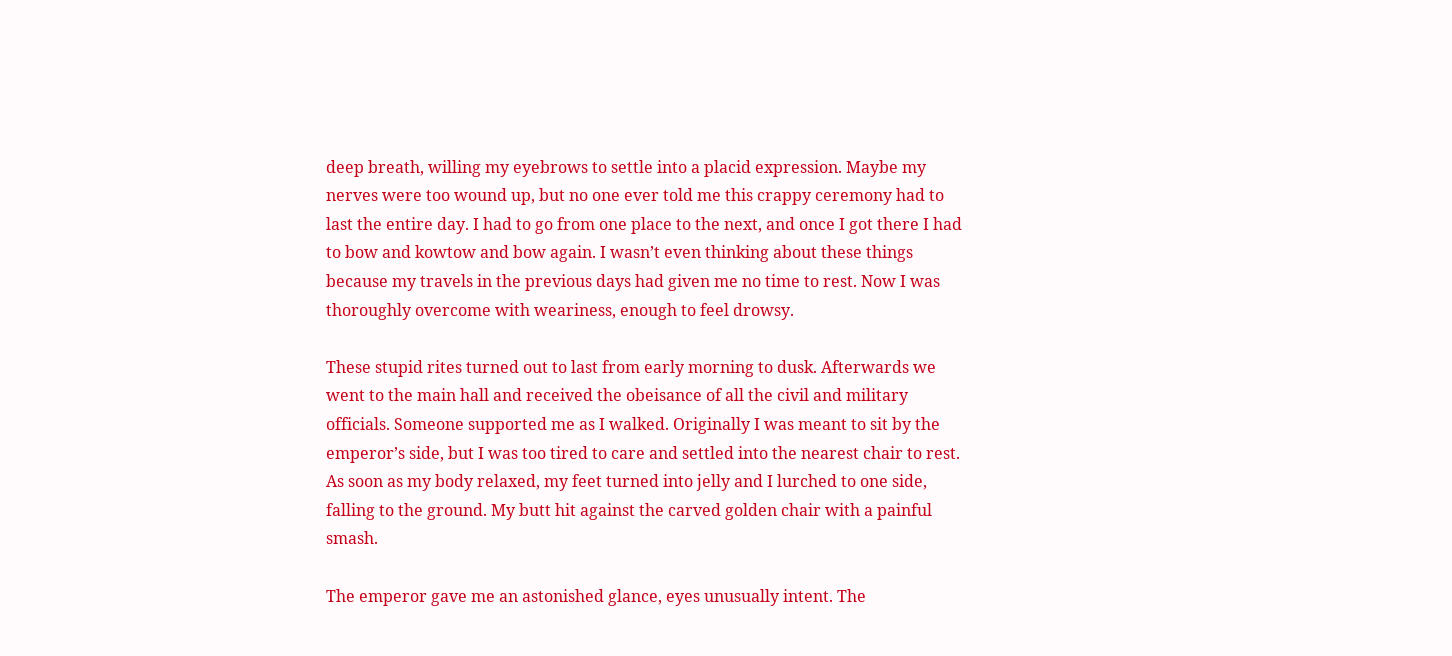deep breath, willing my eyebrows to settle into a placid expression. Maybe my nerves were too wound up, but no one ever told me this crappy ceremony had to last the entire day. I had to go from one place to the next, and once I got there I had to bow and kowtow and bow again. I wasn’t even thinking about these things because my travels in the previous days had given me no time to rest. Now I was thoroughly overcome with weariness, enough to feel drowsy.

These stupid rites turned out to last from early morning to dusk. Afterwards we went to the main hall and received the obeisance of all the civil and military officials. Someone supported me as I walked. Originally I was meant to sit by the emperor’s side, but I was too tired to care and settled into the nearest chair to rest. As soon as my body relaxed, my feet turned into jelly and I lurched to one side, falling to the ground. My butt hit against the carved golden chair with a painful smash.

The emperor gave me an astonished glance, eyes unusually intent. The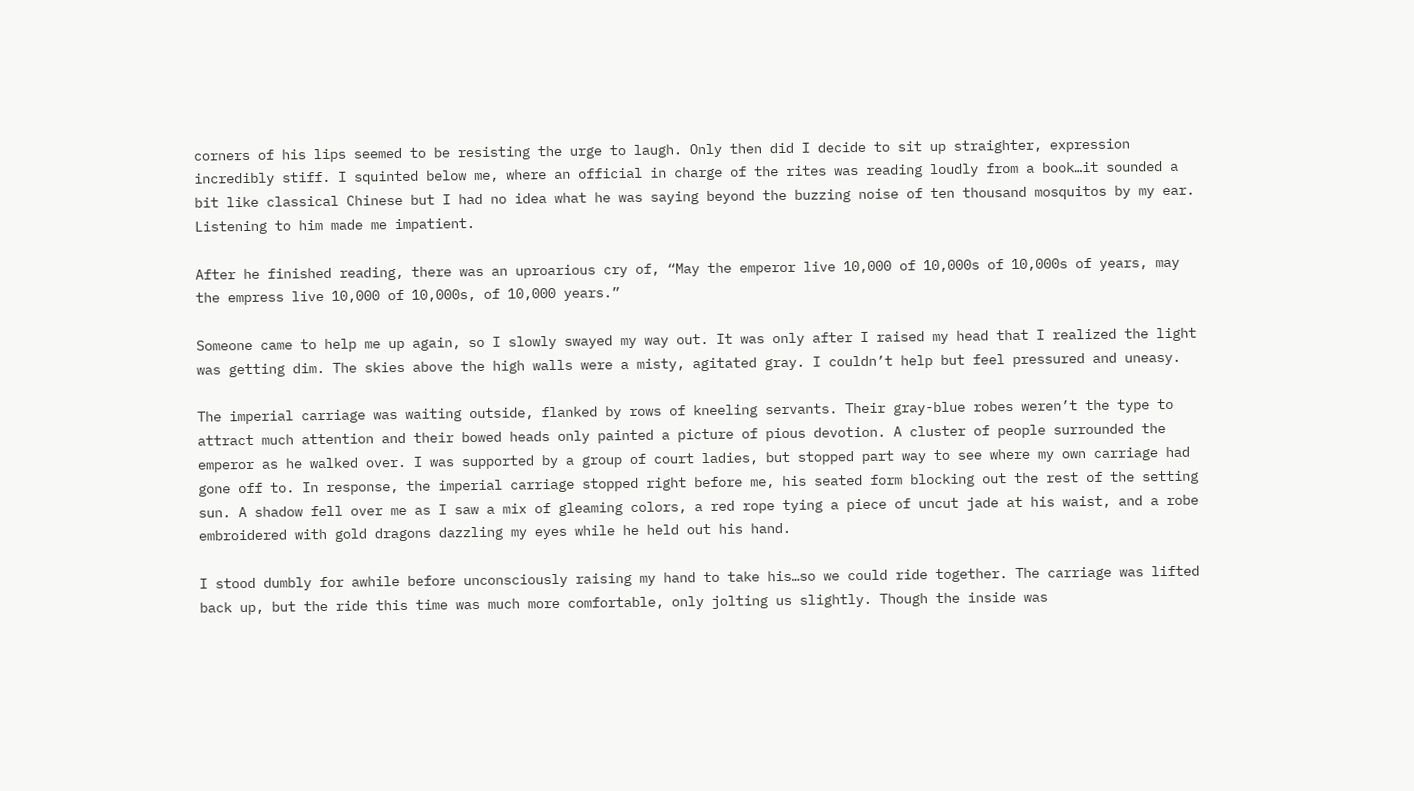corners of his lips seemed to be resisting the urge to laugh. Only then did I decide to sit up straighter, expression incredibly stiff. I squinted below me, where an official in charge of the rites was reading loudly from a book…it sounded a bit like classical Chinese but I had no idea what he was saying beyond the buzzing noise of ten thousand mosquitos by my ear. Listening to him made me impatient.

After he finished reading, there was an uproarious cry of, “May the emperor live 10,000 of 10,000s of 10,000s of years, may the empress live 10,000 of 10,000s, of 10,000 years.”

Someone came to help me up again, so I slowly swayed my way out. It was only after I raised my head that I realized the light was getting dim. The skies above the high walls were a misty, agitated gray. I couldn’t help but feel pressured and uneasy.

The imperial carriage was waiting outside, flanked by rows of kneeling servants. Their gray-blue robes weren’t the type to attract much attention and their bowed heads only painted a picture of pious devotion. A cluster of people surrounded the emperor as he walked over. I was supported by a group of court ladies, but stopped part way to see where my own carriage had gone off to. In response, the imperial carriage stopped right before me, his seated form blocking out the rest of the setting sun. A shadow fell over me as I saw a mix of gleaming colors, a red rope tying a piece of uncut jade at his waist, and a robe embroidered with gold dragons dazzling my eyes while he held out his hand.

I stood dumbly for awhile before unconsciously raising my hand to take his…so we could ride together. The carriage was lifted back up, but the ride this time was much more comfortable, only jolting us slightly. Though the inside was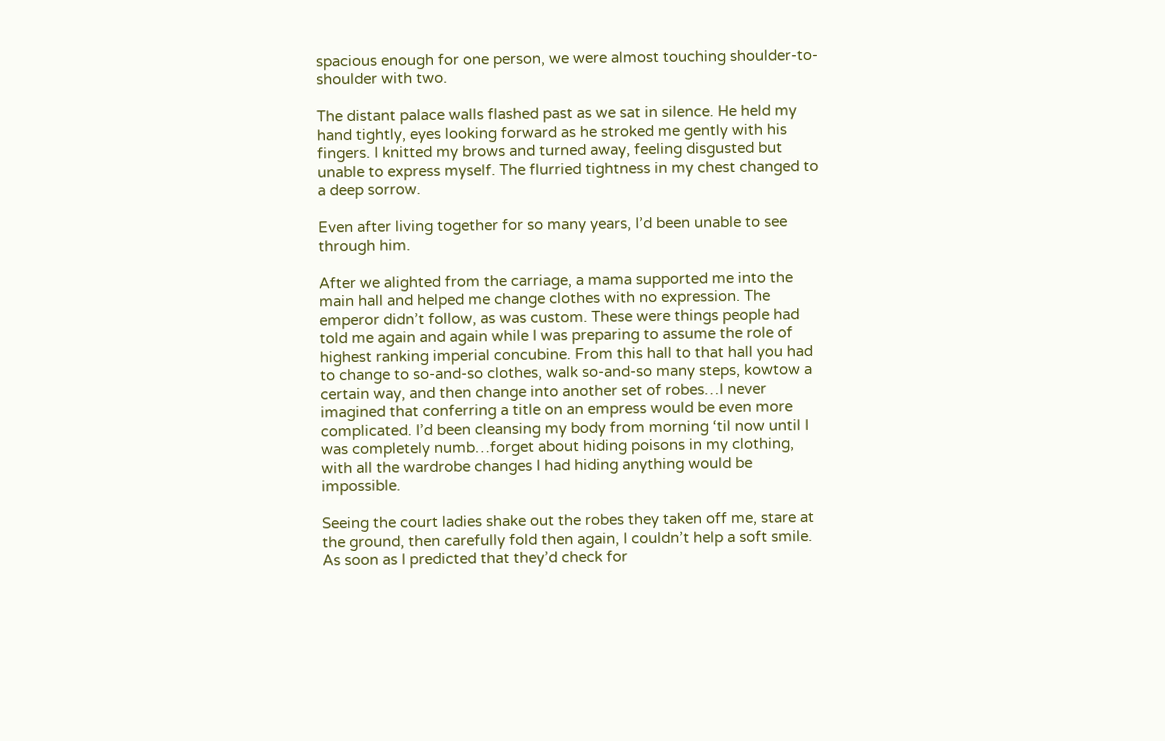spacious enough for one person, we were almost touching shoulder-to-shoulder with two.

The distant palace walls flashed past as we sat in silence. He held my hand tightly, eyes looking forward as he stroked me gently with his fingers. I knitted my brows and turned away, feeling disgusted but unable to express myself. The flurried tightness in my chest changed to a deep sorrow.

Even after living together for so many years, I’d been unable to see through him.

After we alighted from the carriage, a mama supported me into the main hall and helped me change clothes with no expression. The emperor didn’t follow, as was custom. These were things people had told me again and again while I was preparing to assume the role of highest ranking imperial concubine. From this hall to that hall you had to change to so-and-so clothes, walk so-and-so many steps, kowtow a certain way, and then change into another set of robes…I never imagined that conferring a title on an empress would be even more complicated. I’d been cleansing my body from morning ‘til now until I was completely numb…forget about hiding poisons in my clothing, with all the wardrobe changes I had hiding anything would be impossible.

Seeing the court ladies shake out the robes they taken off me, stare at the ground, then carefully fold then again, I couldn’t help a soft smile. As soon as I predicted that they’d check for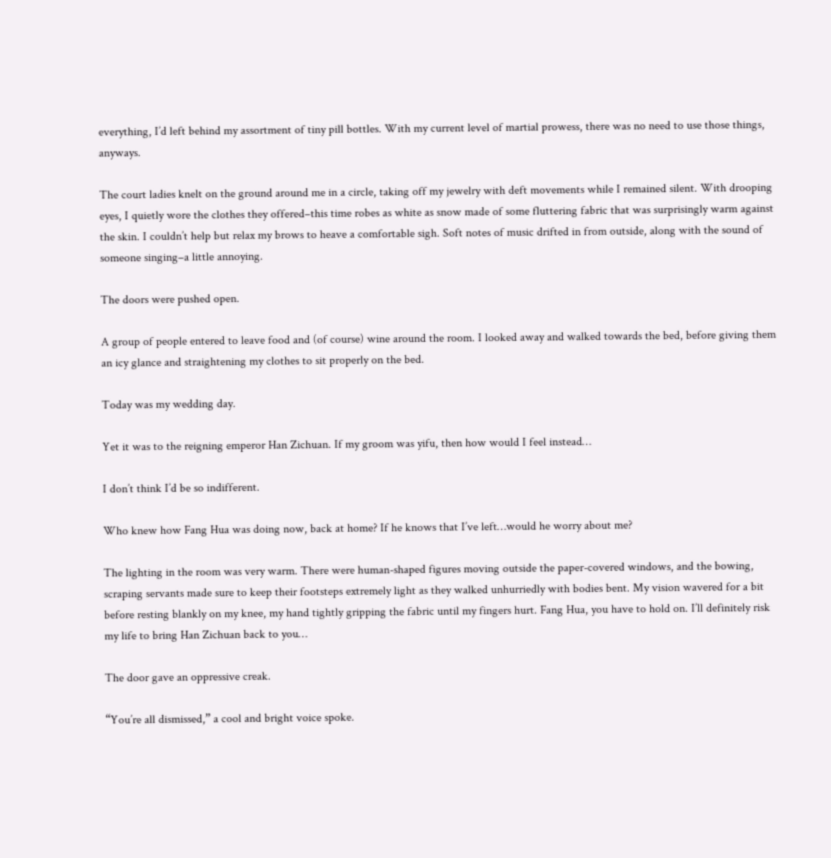everything, I’d left behind my assortment of tiny pill bottles. With my current level of martial prowess, there was no need to use those things, anyways.

The court ladies knelt on the ground around me in a circle, taking off my jewelry with deft movements while I remained silent. With drooping eyes, I quietly wore the clothes they offered–this time robes as white as snow made of some fluttering fabric that was surprisingly warm against the skin. I couldn’t help but relax my brows to heave a comfortable sigh. Soft notes of music drifted in from outside, along with the sound of someone singing–a little annoying.

The doors were pushed open.

A group of people entered to leave food and (of course) wine around the room. I looked away and walked towards the bed, before giving them an icy glance and straightening my clothes to sit properly on the bed.

Today was my wedding day.

Yet it was to the reigning emperor Han Zichuan. If my groom was yifu, then how would I feel instead…

I don’t think I’d be so indifferent.

Who knew how Fang Hua was doing now, back at home? If he knows that I’ve left…would he worry about me?

The lighting in the room was very warm. There were human-shaped figures moving outside the paper-covered windows, and the bowing, scraping servants made sure to keep their footsteps extremely light as they walked unhurriedly with bodies bent. My vision wavered for a bit before resting blankly on my knee, my hand tightly gripping the fabric until my fingers hurt. Fang Hua, you have to hold on. I’ll definitely risk my life to bring Han Zichuan back to you…

The door gave an oppressive creak.

“You’re all dismissed,” a cool and bright voice spoke.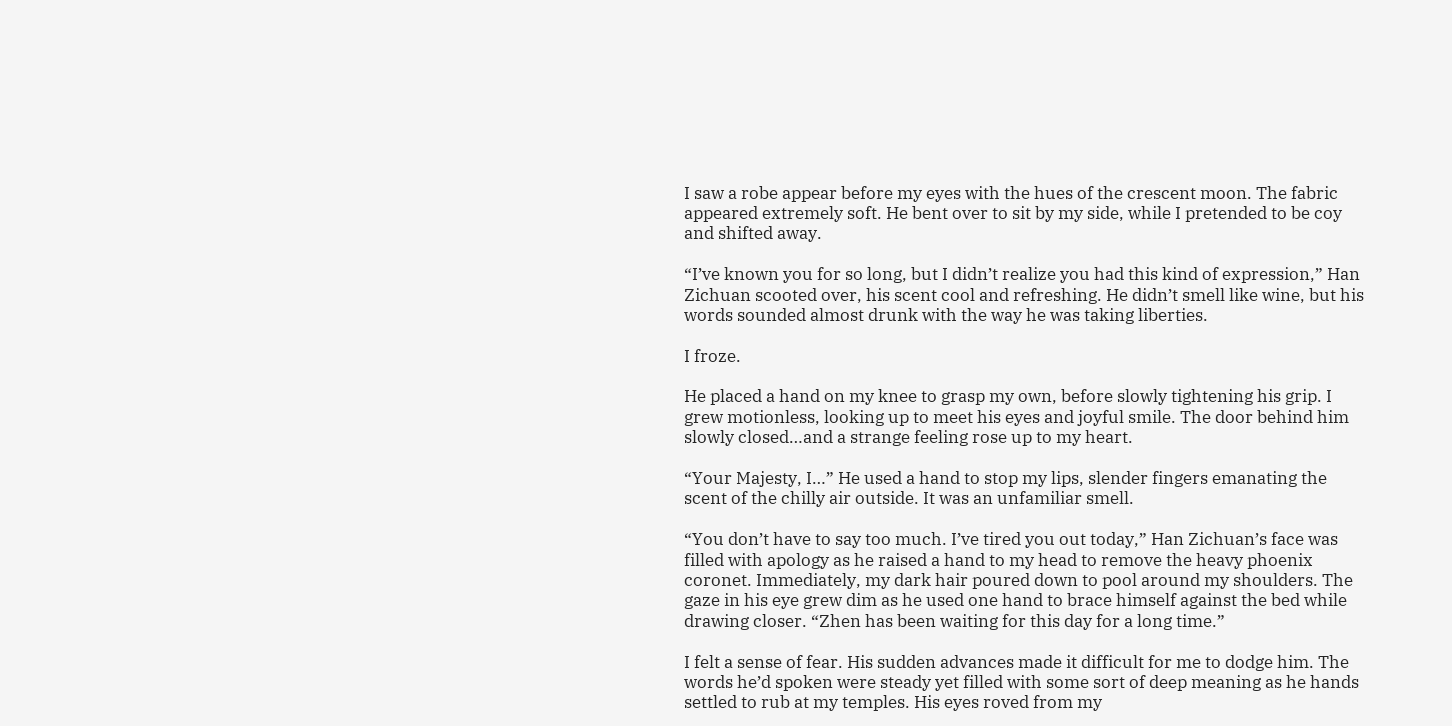I saw a robe appear before my eyes with the hues of the crescent moon. The fabric appeared extremely soft. He bent over to sit by my side, while I pretended to be coy and shifted away.

“I’ve known you for so long, but I didn’t realize you had this kind of expression,” Han Zichuan scooted over, his scent cool and refreshing. He didn’t smell like wine, but his words sounded almost drunk with the way he was taking liberties.

I froze.

He placed a hand on my knee to grasp my own, before slowly tightening his grip. I grew motionless, looking up to meet his eyes and joyful smile. The door behind him slowly closed…and a strange feeling rose up to my heart.

“Your Majesty, I…” He used a hand to stop my lips, slender fingers emanating the scent of the chilly air outside. It was an unfamiliar smell.

“You don’t have to say too much. I’ve tired you out today,” Han Zichuan’s face was filled with apology as he raised a hand to my head to remove the heavy phoenix coronet. Immediately, my dark hair poured down to pool around my shoulders. The gaze in his eye grew dim as he used one hand to brace himself against the bed while drawing closer. “Zhen has been waiting for this day for a long time.”

I felt a sense of fear. His sudden advances made it difficult for me to dodge him. The words he’d spoken were steady yet filled with some sort of deep meaning as he hands settled to rub at my temples. His eyes roved from my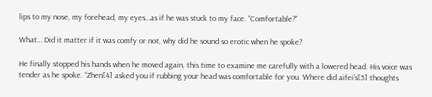lips to my nose, my forehead, my eyes…as if he was stuck to my face. “Comfortable?”

What… Did it matter if it was comfy or not, why did he sound so erotic when he spoke?

He finally stopped his hands when he moved again, this time to examine me carefully with a lowered head. His voice was tender as he spoke. “Zhen[4] asked you if rubbing your head was comfortable for you. Where did aifei’s[5] thoughts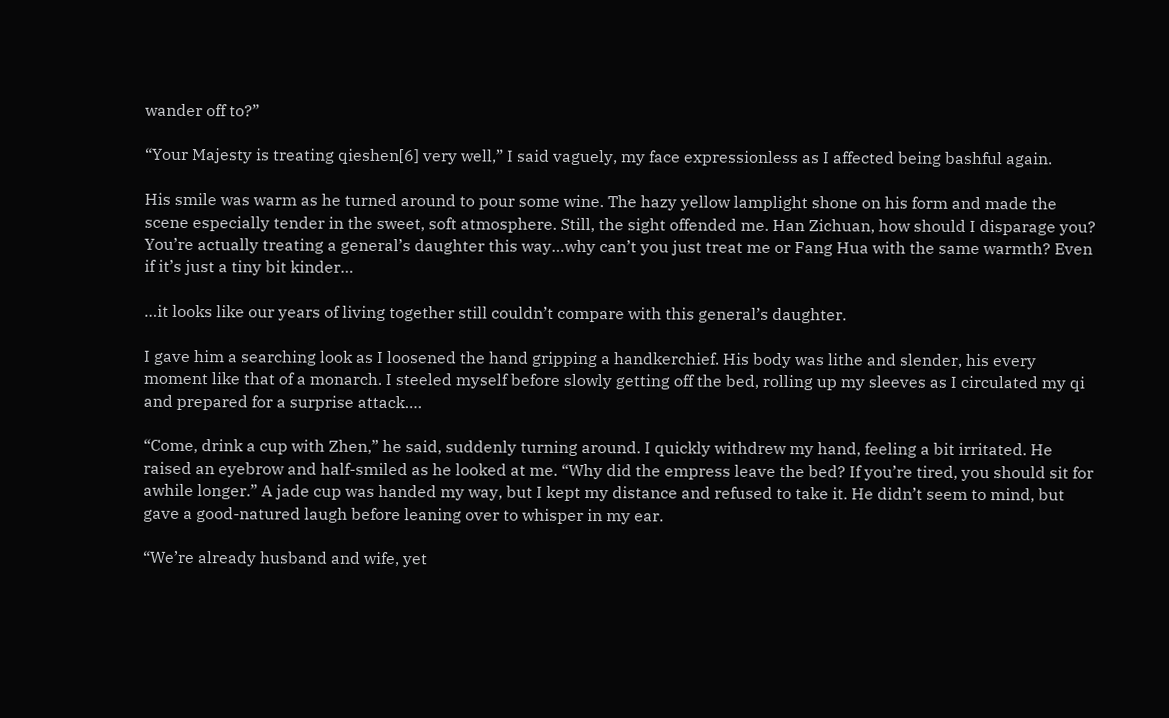wander off to?”

“Your Majesty is treating qieshen[6] very well,” I said vaguely, my face expressionless as I affected being bashful again.

His smile was warm as he turned around to pour some wine. The hazy yellow lamplight shone on his form and made the scene especially tender in the sweet, soft atmosphere. Still, the sight offended me. Han Zichuan, how should I disparage you? You’re actually treating a general’s daughter this way…why can’t you just treat me or Fang Hua with the same warmth? Even if it’s just a tiny bit kinder…

…it looks like our years of living together still couldn’t compare with this general’s daughter.

I gave him a searching look as I loosened the hand gripping a handkerchief. His body was lithe and slender, his every moment like that of a monarch. I steeled myself before slowly getting off the bed, rolling up my sleeves as I circulated my qi and prepared for a surprise attack….

“Come, drink a cup with Zhen,” he said, suddenly turning around. I quickly withdrew my hand, feeling a bit irritated. He raised an eyebrow and half-smiled as he looked at me. “Why did the empress leave the bed? If you’re tired, you should sit for awhile longer.” A jade cup was handed my way, but I kept my distance and refused to take it. He didn’t seem to mind, but gave a good-natured laugh before leaning over to whisper in my ear.

“We’re already husband and wife, yet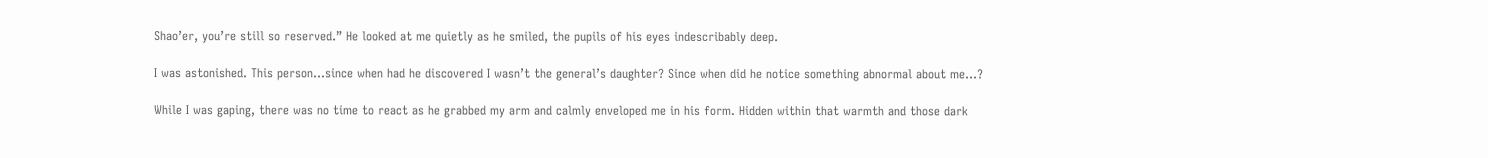Shao’er, you’re still so reserved.” He looked at me quietly as he smiled, the pupils of his eyes indescribably deep.

I was astonished. This person…since when had he discovered I wasn’t the general’s daughter? Since when did he notice something abnormal about me…?

While I was gaping, there was no time to react as he grabbed my arm and calmly enveloped me in his form. Hidden within that warmth and those dark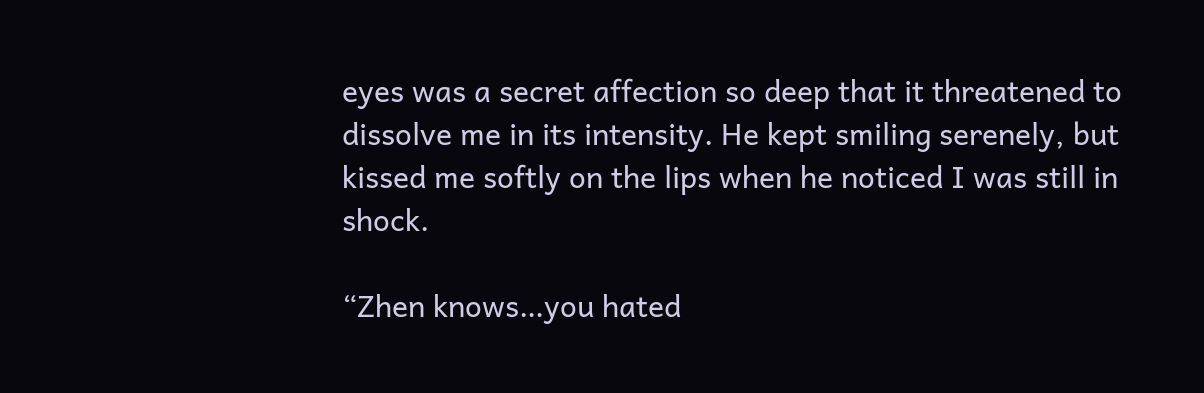eyes was a secret affection so deep that it threatened to dissolve me in its intensity. He kept smiling serenely, but kissed me softly on the lips when he noticed I was still in shock.

“Zhen knows…you hated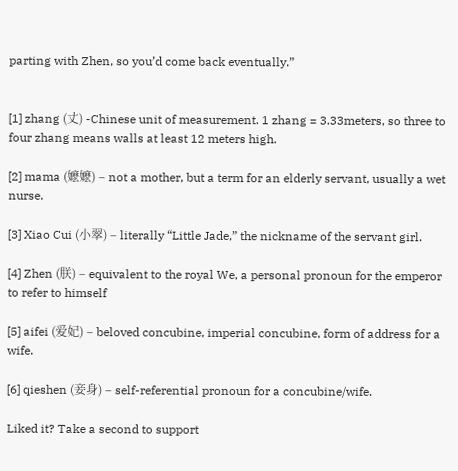parting with Zhen, so you’d come back eventually.”


[1] zhang (丈) -Chinese unit of measurement. 1 zhang = 3.33meters, so three to four zhang means walls at least 12 meters high.

[2] mama (嬷嬷) – not a mother, but a term for an elderly servant, usually a wet nurse.

[3] Xiao Cui (小翠) – literally “Little Jade,” the nickname of the servant girl.

[4] Zhen (朕) – equivalent to the royal We, a personal pronoun for the emperor to refer to himself

[5] aifei (爱妃) – beloved concubine, imperial concubine, form of address for a wife.

[6] qieshen (妾身) – self-referential pronoun for a concubine/wife.

Liked it? Take a second to support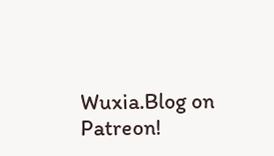Wuxia.Blog on Patreon!